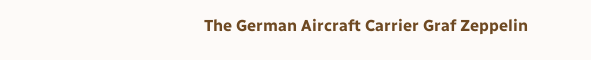The German Aircraft Carrier Graf Zeppelin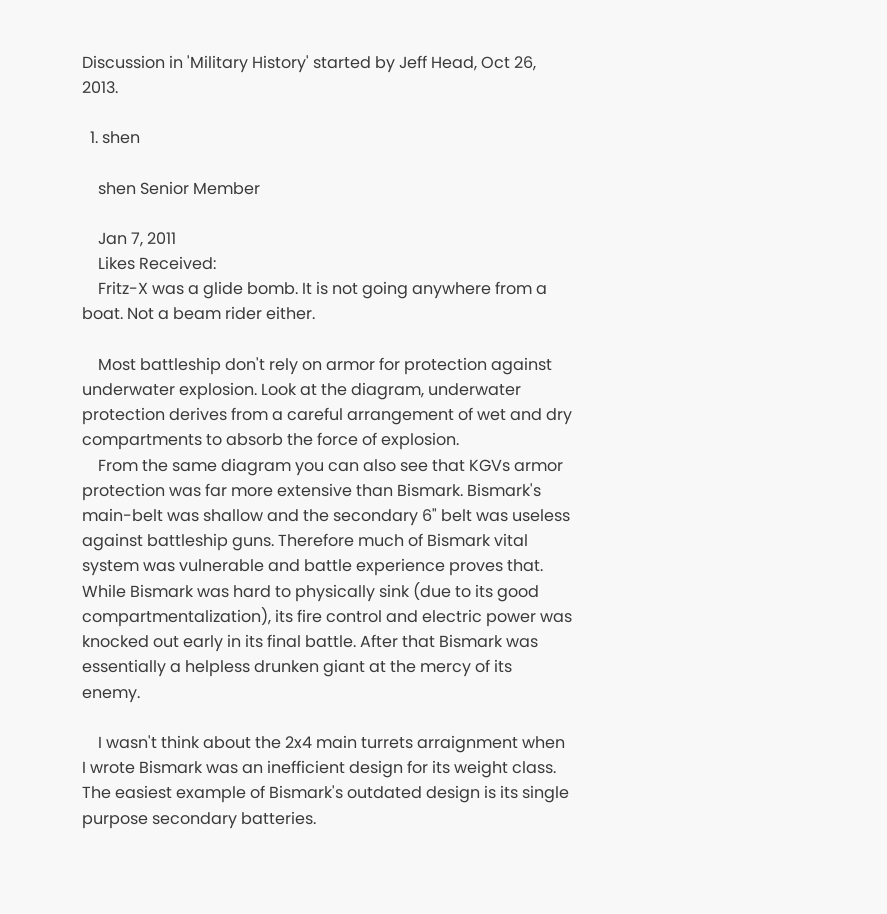Discussion in 'Military History' started by Jeff Head, Oct 26, 2013.

  1. shen

    shen Senior Member

    Jan 7, 2011
    Likes Received:
    Fritz-X was a glide bomb. It is not going anywhere from a boat. Not a beam rider either.

    Most battleship don't rely on armor for protection against underwater explosion. Look at the diagram, underwater protection derives from a careful arrangement of wet and dry compartments to absorb the force of explosion.
    From the same diagram you can also see that KGVs armor protection was far more extensive than Bismark. Bismark's main-belt was shallow and the secondary 6" belt was useless against battleship guns. Therefore much of Bismark vital system was vulnerable and battle experience proves that. While Bismark was hard to physically sink (due to its good compartmentalization), its fire control and electric power was knocked out early in its final battle. After that Bismark was essentially a helpless drunken giant at the mercy of its enemy.

    I wasn't think about the 2x4 main turrets arraignment when I wrote Bismark was an inefficient design for its weight class. The easiest example of Bismark's outdated design is its single purpose secondary batteries.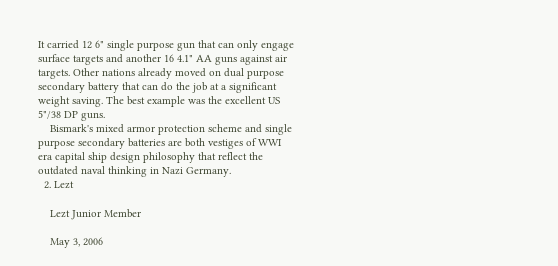It carried 12 6" single purpose gun that can only engage surface targets and another 16 4.1" AA guns against air targets. Other nations already moved on dual purpose secondary battery that can do the job at a significant weight saving. The best example was the excellent US 5"/38 DP guns.
    Bismark's mixed armor protection scheme and single purpose secondary batteries are both vestiges of WWI era capital ship design philosophy that reflect the outdated naval thinking in Nazi Germany.
  2. Lezt

    Lezt Junior Member

    May 3, 2006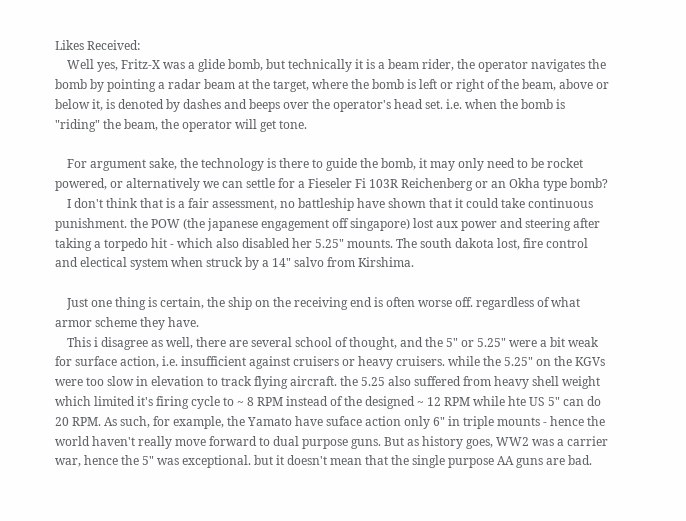Likes Received:
    Well yes, Fritz-X was a glide bomb, but technically it is a beam rider, the operator navigates the bomb by pointing a radar beam at the target, where the bomb is left or right of the beam, above or below it, is denoted by dashes and beeps over the operator's head set. i.e. when the bomb is "riding" the beam, the operator will get tone.

    For argument sake, the technology is there to guide the bomb, it may only need to be rocket powered, or alternatively we can settle for a Fieseler Fi 103R Reichenberg or an Okha type bomb?
    I don't think that is a fair assessment, no battleship have shown that it could take continuous punishment. the POW (the japanese engagement off singapore) lost aux power and steering after taking a torpedo hit - which also disabled her 5.25" mounts. The south dakota lost, fire control and electical system when struck by a 14" salvo from Kirshima.

    Just one thing is certain, the ship on the receiving end is often worse off. regardless of what armor scheme they have.
    This i disagree as well, there are several school of thought, and the 5" or 5.25" were a bit weak for surface action, i.e. insufficient against cruisers or heavy cruisers. while the 5.25" on the KGVs were too slow in elevation to track flying aircraft. the 5.25 also suffered from heavy shell weight which limited it's firing cycle to ~ 8 RPM instead of the designed ~ 12 RPM while hte US 5" can do 20 RPM. As such, for example, the Yamato have suface action only 6" in triple mounts - hence the world haven't really move forward to dual purpose guns. But as history goes, WW2 was a carrier war, hence the 5" was exceptional. but it doesn't mean that the single purpose AA guns are bad.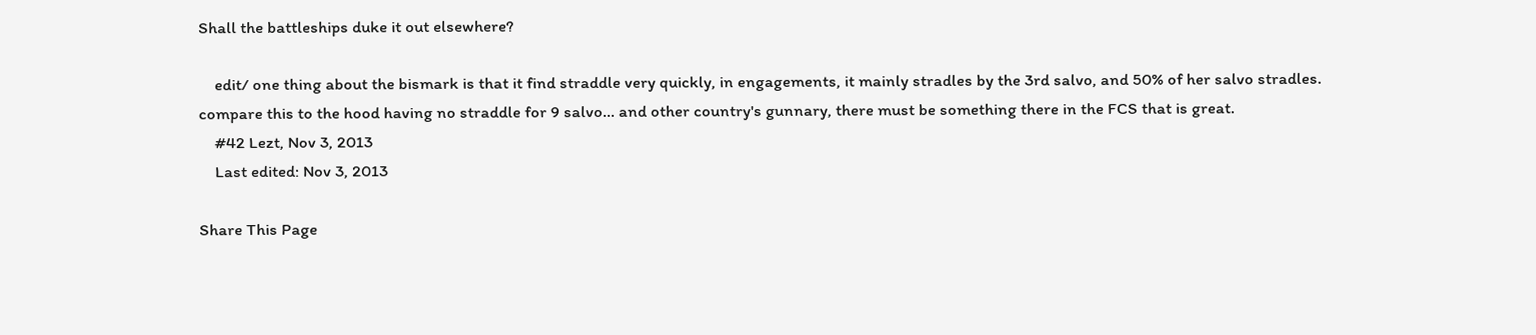Shall the battleships duke it out elsewhere?

    edit/ one thing about the bismark is that it find straddle very quickly, in engagements, it mainly stradles by the 3rd salvo, and 50% of her salvo stradles. compare this to the hood having no straddle for 9 salvo... and other country's gunnary, there must be something there in the FCS that is great.
    #42 Lezt, Nov 3, 2013
    Last edited: Nov 3, 2013

Share This Page